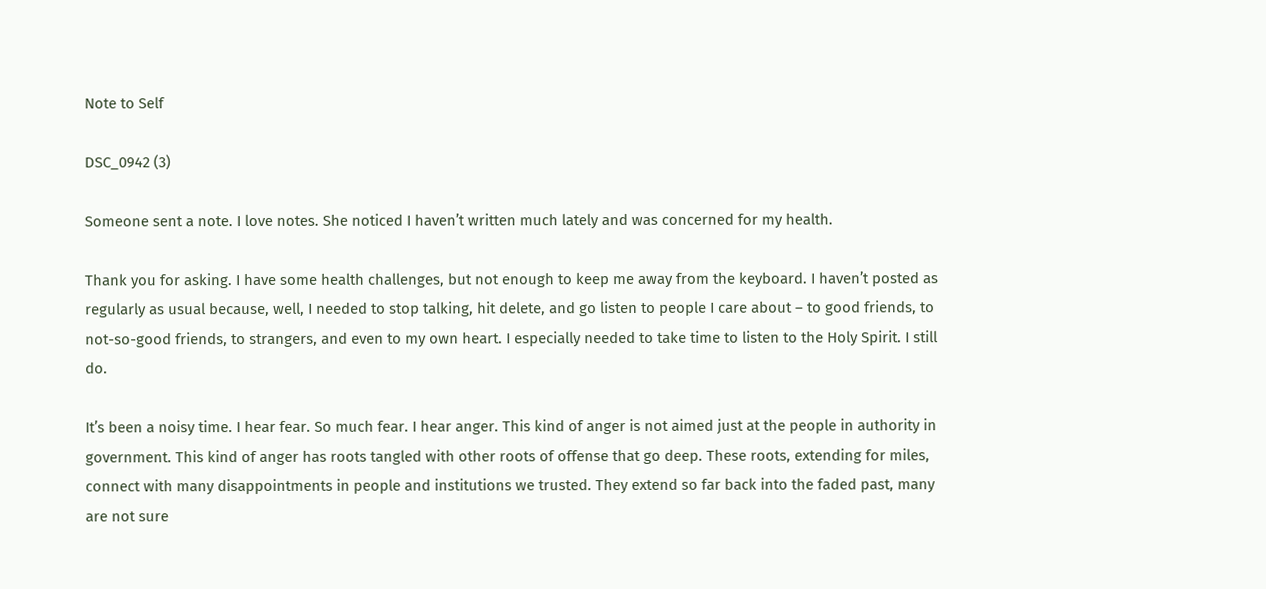Note to Self

DSC_0942 (3)

Someone sent a note. I love notes. She noticed I haven’t written much lately and was concerned for my health.

Thank you for asking. I have some health challenges, but not enough to keep me away from the keyboard. I haven’t posted as regularly as usual because, well, I needed to stop talking, hit delete, and go listen to people I care about – to good friends, to not-so-good friends, to strangers, and even to my own heart. I especially needed to take time to listen to the Holy Spirit. I still do.

It’s been a noisy time. I hear fear. So much fear. I hear anger. This kind of anger is not aimed just at the people in authority in government. This kind of anger has roots tangled with other roots of offense that go deep. These roots, extending for miles, connect with many disappointments in people and institutions we trusted. They extend so far back into the faded past, many are not sure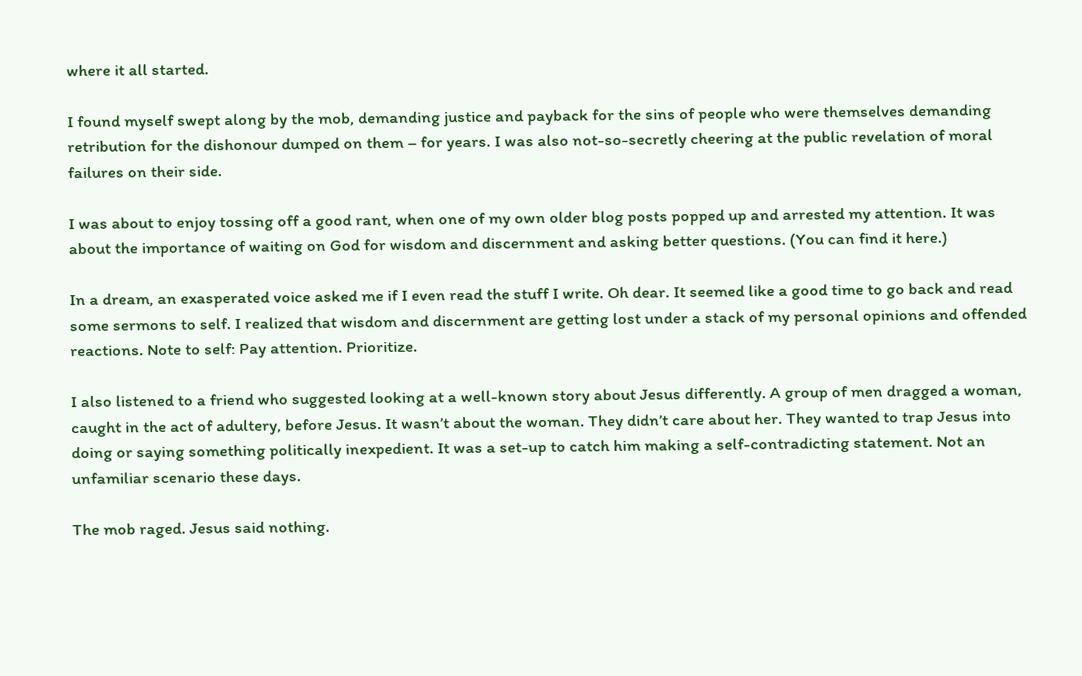where it all started.

I found myself swept along by the mob, demanding justice and payback for the sins of people who were themselves demanding retribution for the dishonour dumped on them – for years. I was also not-so-secretly cheering at the public revelation of moral failures on their side.

I was about to enjoy tossing off a good rant, when one of my own older blog posts popped up and arrested my attention. It was about the importance of waiting on God for wisdom and discernment and asking better questions. (You can find it here.)

In a dream, an exasperated voice asked me if I even read the stuff I write. Oh dear. It seemed like a good time to go back and read some sermons to self. I realized that wisdom and discernment are getting lost under a stack of my personal opinions and offended reactions. Note to self: Pay attention. Prioritize.

I also listened to a friend who suggested looking at a well-known story about Jesus differently. A group of men dragged a woman, caught in the act of adultery, before Jesus. It wasn’t about the woman. They didn’t care about her. They wanted to trap Jesus into doing or saying something politically inexpedient. It was a set-up to catch him making a self-contradicting statement. Not an unfamiliar scenario these days.

The mob raged. Jesus said nothing.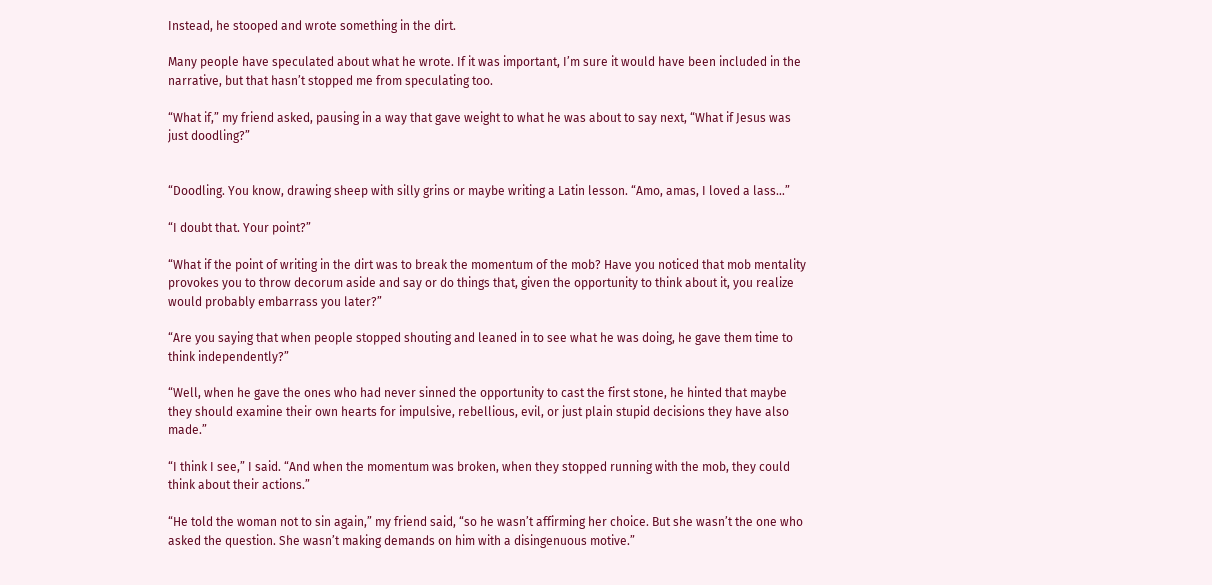Instead, he stooped and wrote something in the dirt.

Many people have speculated about what he wrote. If it was important, I’m sure it would have been included in the narrative, but that hasn’t stopped me from speculating too.

“What if,” my friend asked, pausing in a way that gave weight to what he was about to say next, “What if Jesus was just doodling?”


“Doodling. You know, drawing sheep with silly grins or maybe writing a Latin lesson. “Amo, amas, I loved a lass…”

“I doubt that. Your point?”

“What if the point of writing in the dirt was to break the momentum of the mob? Have you noticed that mob mentality provokes you to throw decorum aside and say or do things that, given the opportunity to think about it, you realize would probably embarrass you later?”

“Are you saying that when people stopped shouting and leaned in to see what he was doing, he gave them time to think independently?”

“Well, when he gave the ones who had never sinned the opportunity to cast the first stone, he hinted that maybe they should examine their own hearts for impulsive, rebellious, evil, or just plain stupid decisions they have also made.”

“I think I see,” I said. “And when the momentum was broken, when they stopped running with the mob, they could think about their actions.”

“He told the woman not to sin again,” my friend said, “so he wasn’t affirming her choice. But she wasn’t the one who asked the question. She wasn’t making demands on him with a disingenuous motive.”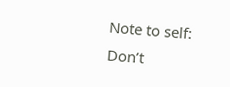Note to self: Don’t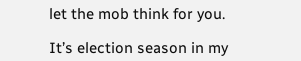let the mob think for you.

It’s election season in my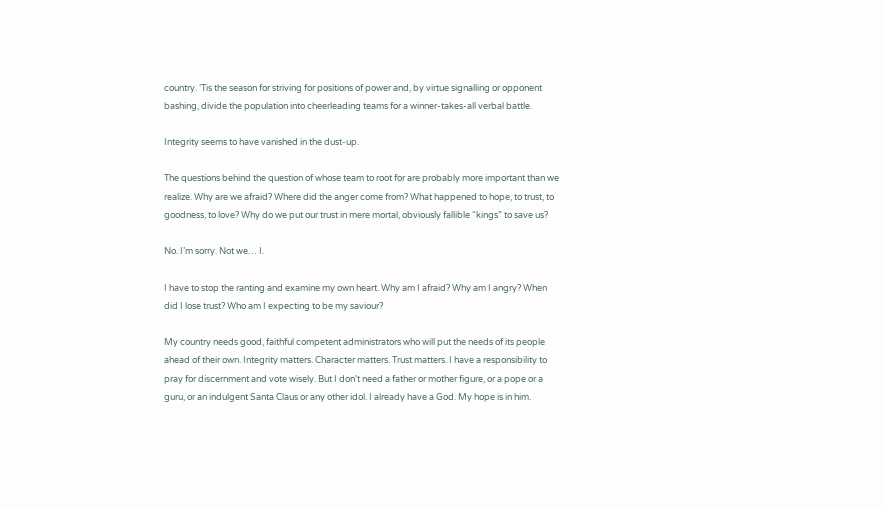country. ‘Tis the season for striving for positions of power and, by virtue signalling or opponent bashing, divide the population into cheerleading teams for a winner-takes-all verbal battle.

Integrity seems to have vanished in the dust-up.

The questions behind the question of whose team to root for are probably more important than we realize. Why are we afraid? Where did the anger come from? What happened to hope, to trust, to goodness, to love? Why do we put our trust in mere mortal, obviously fallible “kings” to save us?

No. I’m sorry. Not we… I.

I have to stop the ranting and examine my own heart. Why am I afraid? Why am I angry? When did I lose trust? Who am I expecting to be my saviour?

My country needs good, faithful competent administrators who will put the needs of its people ahead of their own. Integrity matters. Character matters. Trust matters. I have a responsibility to pray for discernment and vote wisely. But I don’t need a father or mother figure, or a pope or a guru, or an indulgent Santa Claus or any other idol. I already have a God. My hope is in him.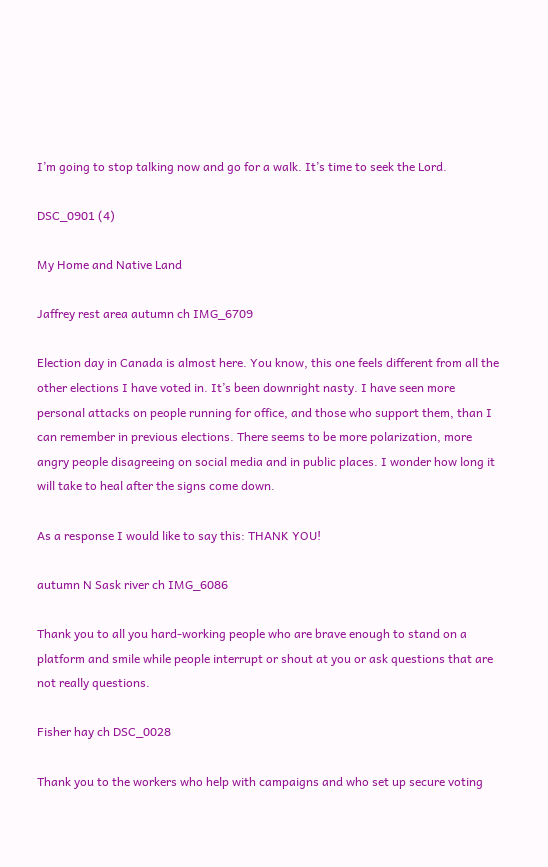I’m going to stop talking now and go for a walk. It’s time to seek the Lord.

DSC_0901 (4)

My Home and Native Land

Jaffrey rest area autumn ch IMG_6709

Election day in Canada is almost here. You know, this one feels different from all the other elections I have voted in. It’s been downright nasty. I have seen more  personal attacks on people running for office, and those who support them, than I can remember in previous elections. There seems to be more polarization, more angry people disagreeing on social media and in public places. I wonder how long it will take to heal after the signs come down.

As a response I would like to say this: THANK YOU!

autumn N Sask river ch IMG_6086

Thank you to all you hard-working people who are brave enough to stand on a platform and smile while people interrupt or shout at you or ask questions that are not really questions.

Fisher hay ch DSC_0028

Thank you to the workers who help with campaigns and who set up secure voting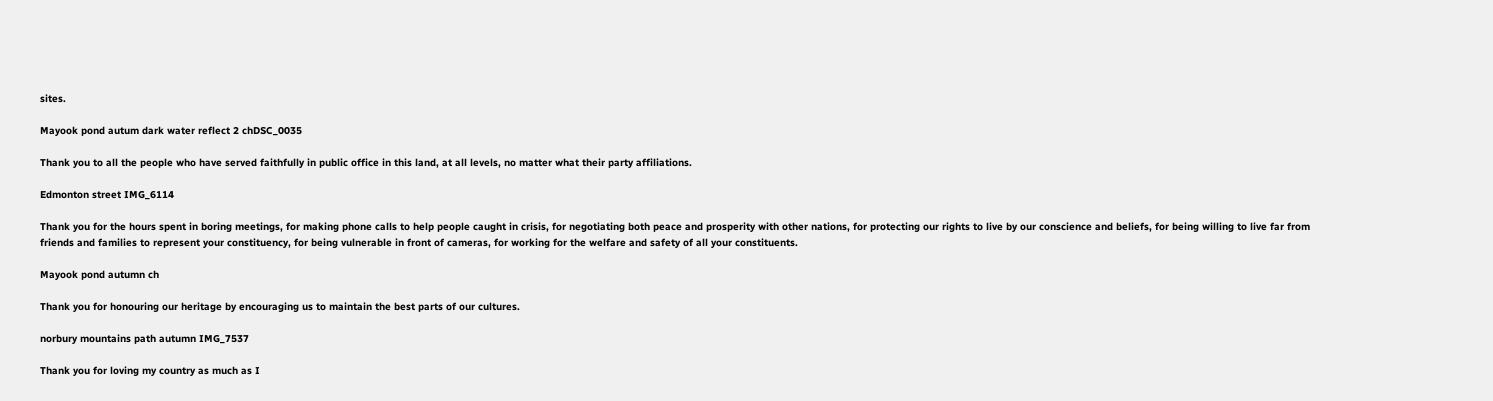sites.

Mayook pond autum dark water reflect 2 chDSC_0035

Thank you to all the people who have served faithfully in public office in this land, at all levels, no matter what their party affiliations.

Edmonton street IMG_6114

Thank you for the hours spent in boring meetings, for making phone calls to help people caught in crisis, for negotiating both peace and prosperity with other nations, for protecting our rights to live by our conscience and beliefs, for being willing to live far from  friends and families to represent your constituency, for being vulnerable in front of cameras, for working for the welfare and safety of all your constituents.

Mayook pond autumn ch

Thank you for honouring our heritage by encouraging us to maintain the best parts of our cultures.

norbury mountains path autumn IMG_7537

Thank you for loving my country as much as I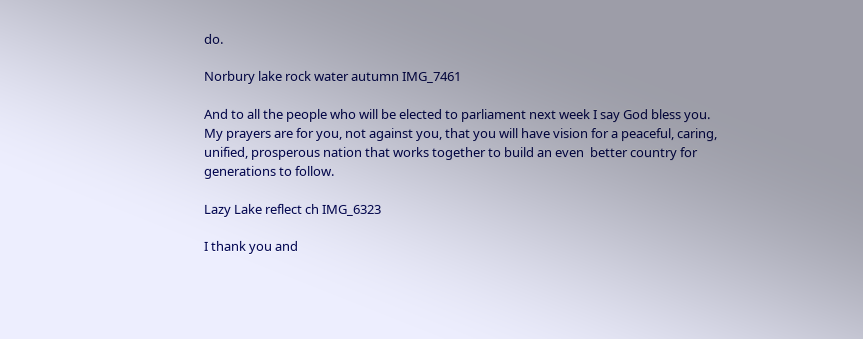do.

Norbury lake rock water autumn IMG_7461

And to all the people who will be elected to parliament next week I say God bless you. My prayers are for you, not against you, that you will have vision for a peaceful, caring, unified, prosperous nation that works together to build an even  better country for generations to follow.

Lazy Lake reflect ch IMG_6323

I thank you and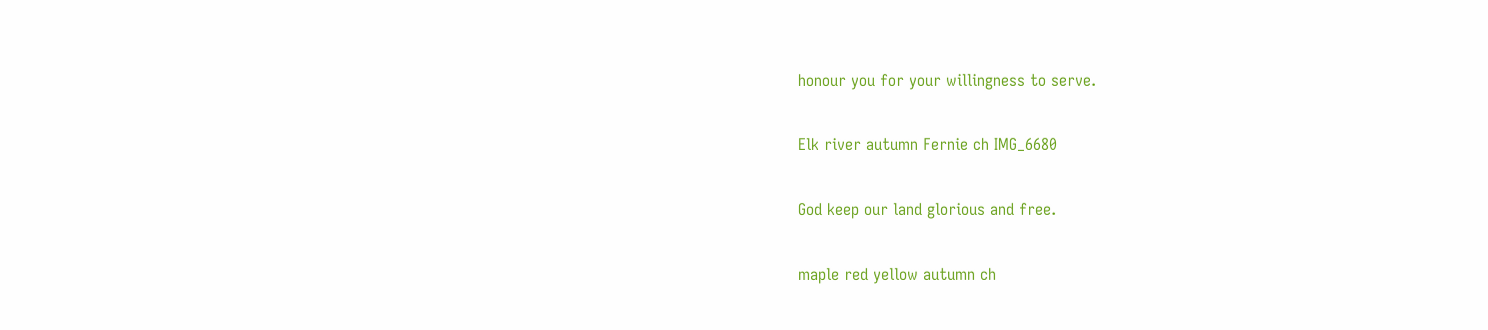honour you for your willingness to serve.

Elk river autumn Fernie ch IMG_6680

God keep our land glorious and free.

maple red yellow autumn ch